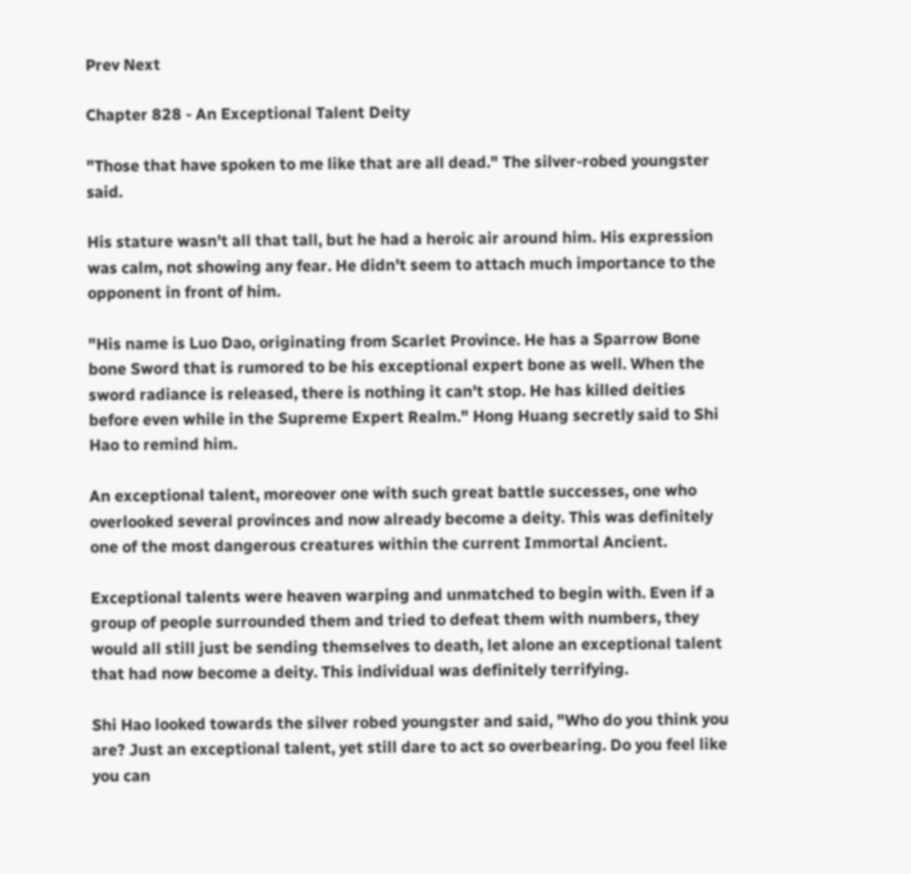Prev Next

Chapter 828 - An Exceptional Talent Deity

"Those that have spoken to me like that are all dead." The silver-robed youngster said.

His stature wasn't all that tall, but he had a heroic air around him. His expression was calm, not showing any fear. He didn't seem to attach much importance to the opponent in front of him.

"His name is Luo Dao, originating from Scarlet Province. He has a Sparrow Bone bone Sword that is rumored to be his exceptional expert bone as well. When the sword radiance is released, there is nothing it can't stop. He has killed deities before even while in the Supreme Expert Realm." Hong Huang secretly said to Shi Hao to remind him.

An exceptional talent, moreover one with such great battle successes, one who overlooked several provinces and now already become a deity. This was definitely one of the most dangerous creatures within the current Immortal Ancient.

Exceptional talents were heaven warping and unmatched to begin with. Even if a group of people surrounded them and tried to defeat them with numbers, they would all still just be sending themselves to death, let alone an exceptional talent that had now become a deity. This individual was definitely terrifying.

Shi Hao looked towards the silver robed youngster and said, "Who do you think you are? Just an exceptional talent, yet still dare to act so overbearing. Do you feel like you can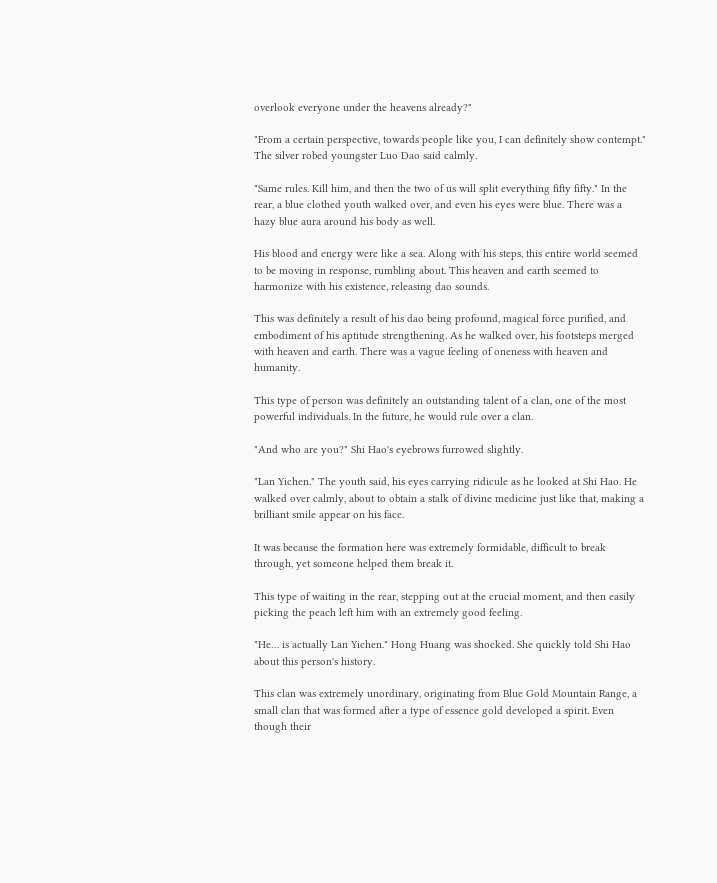overlook everyone under the heavens already?"

"From a certain perspective, towards people like you, I can definitely show contempt." The silver robed youngster Luo Dao said calmly.

"Same rules. Kill him, and then the two of us will split everything fifty fifty." In the rear, a blue clothed youth walked over, and even his eyes were blue. There was a hazy blue aura around his body as well.

His blood and energy were like a sea. Along with his steps, this entire world seemed to be moving in response, rumbling about. This heaven and earth seemed to harmonize with his existence, releasing dao sounds.

This was definitely a result of his dao being profound, magical force purified, and embodiment of his aptitude strengthening. As he walked over, his footsteps merged with heaven and earth. There was a vague feeling of oneness with heaven and humanity.

This type of person was definitely an outstanding talent of a clan, one of the most powerful individuals. In the future, he would rule over a clan.

"And who are you?" Shi Hao's eyebrows furrowed slightly.

"Lan Yichen." The youth said, his eyes carrying ridicule as he looked at Shi Hao. He walked over calmly, about to obtain a stalk of divine medicine just like that, making a brilliant smile appear on his face.

It was because the formation here was extremely formidable, difficult to break through, yet someone helped them break it.

This type of waiting in the rear, stepping out at the crucial moment, and then easily picking the peach left him with an extremely good feeling.

"He… is actually Lan Yichen." Hong Huang was shocked. She quickly told Shi Hao about this person's history.

This clan was extremely unordinary, originating from Blue Gold Mountain Range, a small clan that was formed after a type of essence gold developed a spirit. Even though their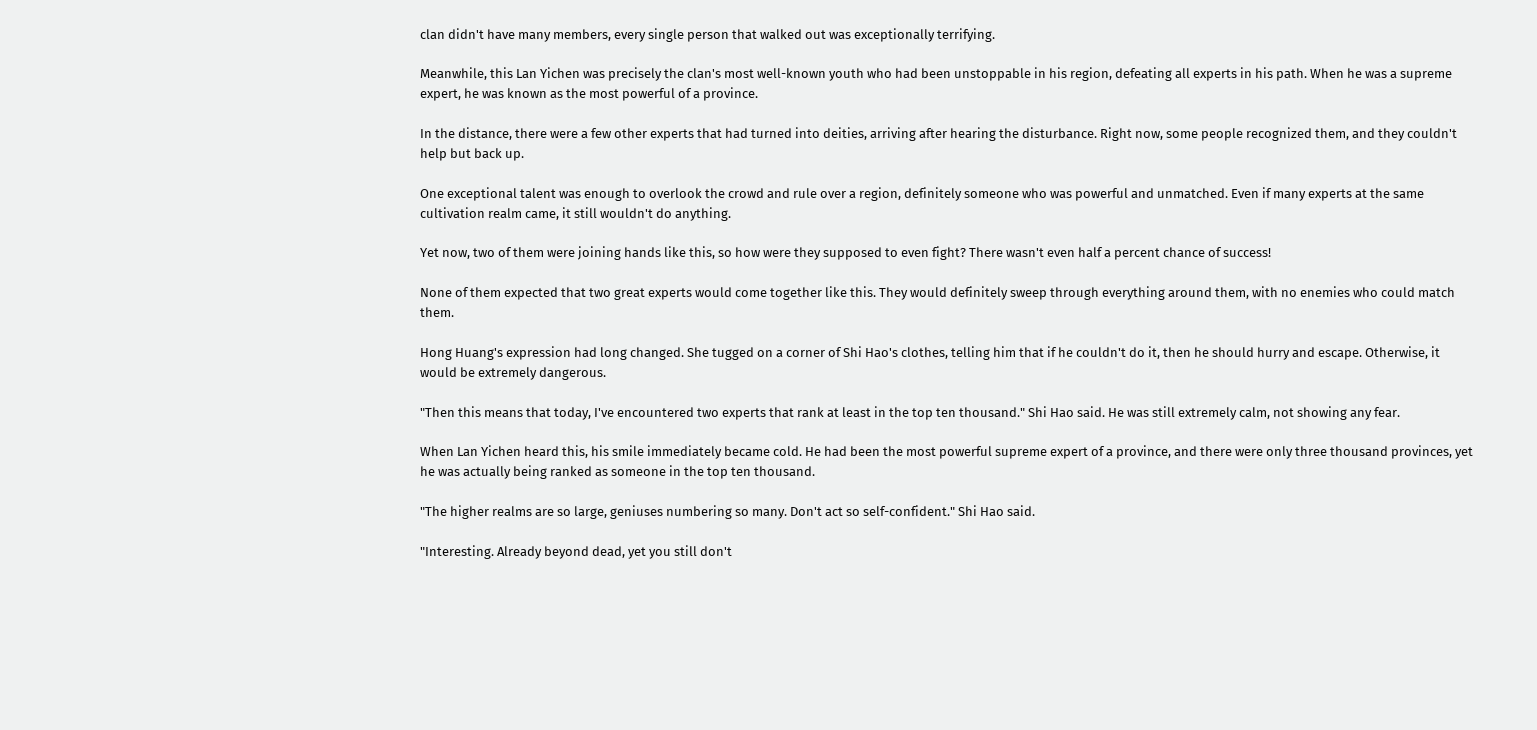clan didn't have many members, every single person that walked out was exceptionally terrifying.

Meanwhile, this Lan Yichen was precisely the clan's most well-known youth who had been unstoppable in his region, defeating all experts in his path. When he was a supreme expert, he was known as the most powerful of a province.

In the distance, there were a few other experts that had turned into deities, arriving after hearing the disturbance. Right now, some people recognized them, and they couldn't help but back up.

One exceptional talent was enough to overlook the crowd and rule over a region, definitely someone who was powerful and unmatched. Even if many experts at the same cultivation realm came, it still wouldn't do anything.

Yet now, two of them were joining hands like this, so how were they supposed to even fight? There wasn't even half a percent chance of success!

None of them expected that two great experts would come together like this. They would definitely sweep through everything around them, with no enemies who could match them.

Hong Huang's expression had long changed. She tugged on a corner of Shi Hao's clothes, telling him that if he couldn't do it, then he should hurry and escape. Otherwise, it would be extremely dangerous.

"Then this means that today, I've encountered two experts that rank at least in the top ten thousand." Shi Hao said. He was still extremely calm, not showing any fear.

When Lan Yichen heard this, his smile immediately became cold. He had been the most powerful supreme expert of a province, and there were only three thousand provinces, yet he was actually being ranked as someone in the top ten thousand.

"The higher realms are so large, geniuses numbering so many. Don't act so self-confident." Shi Hao said.

"Interesting. Already beyond dead, yet you still don't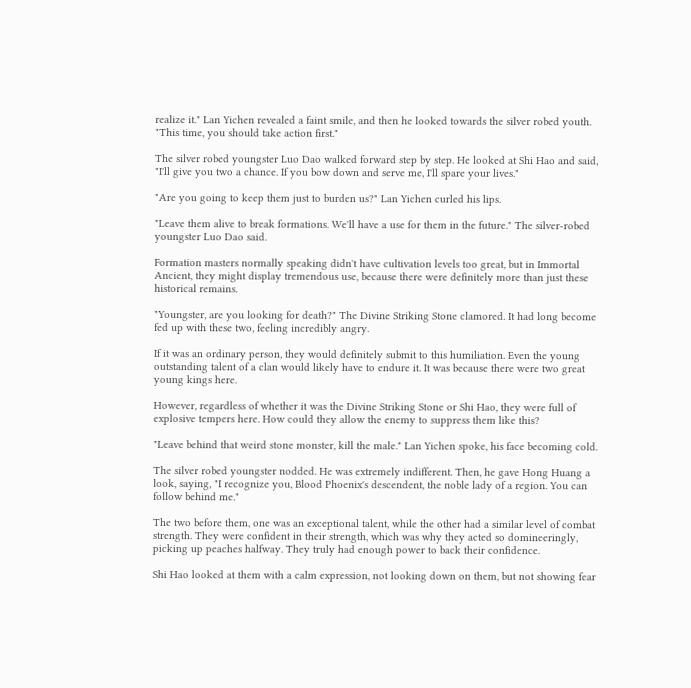realize it." Lan Yichen revealed a faint smile, and then he looked towards the silver robed youth. "This time, you should take action first."

The silver robed youngster Luo Dao walked forward step by step. He looked at Shi Hao and said, "I'll give you two a chance. If you bow down and serve me, I'll spare your lives."

"Are you going to keep them just to burden us?" Lan Yichen curled his lips.

"Leave them alive to break formations. We'll have a use for them in the future." The silver-robed youngster Luo Dao said.

Formation masters normally speaking didn't have cultivation levels too great, but in Immortal Ancient, they might display tremendous use, because there were definitely more than just these historical remains.

"Youngster, are you looking for death?" The Divine Striking Stone clamored. It had long become fed up with these two, feeling incredibly angry.

If it was an ordinary person, they would definitely submit to this humiliation. Even the young outstanding talent of a clan would likely have to endure it. It was because there were two great young kings here.

However, regardless of whether it was the Divine Striking Stone or Shi Hao, they were full of explosive tempers here. How could they allow the enemy to suppress them like this?

"Leave behind that weird stone monster, kill the male." Lan Yichen spoke, his face becoming cold.

The silver robed youngster nodded. He was extremely indifferent. Then, he gave Hong Huang a look, saying, "I recognize you, Blood Phoenix's descendent, the noble lady of a region. You can follow behind me."

The two before them, one was an exceptional talent, while the other had a similar level of combat strength. They were confident in their strength, which was why they acted so domineeringly, picking up peaches halfway. They truly had enough power to back their confidence.

Shi Hao looked at them with a calm expression, not looking down on them, but not showing fear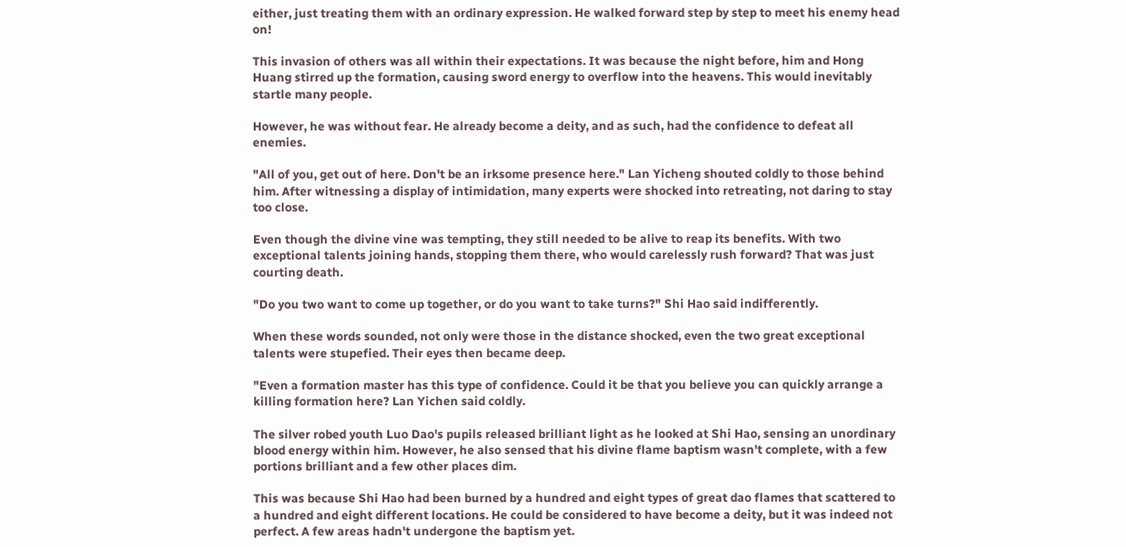either, just treating them with an ordinary expression. He walked forward step by step to meet his enemy head on!

This invasion of others was all within their expectations. It was because the night before, him and Hong Huang stirred up the formation, causing sword energy to overflow into the heavens. This would inevitably startle many people.

However, he was without fear. He already become a deity, and as such, had the confidence to defeat all enemies.

"All of you, get out of here. Don't be an irksome presence here." Lan Yicheng shouted coldly to those behind him. After witnessing a display of intimidation, many experts were shocked into retreating, not daring to stay too close.

Even though the divine vine was tempting, they still needed to be alive to reap its benefits. With two exceptional talents joining hands, stopping them there, who would carelessly rush forward? That was just courting death.

"Do you two want to come up together, or do you want to take turns?" Shi Hao said indifferently.

When these words sounded, not only were those in the distance shocked, even the two great exceptional talents were stupefied. Their eyes then became deep.

"Even a formation master has this type of confidence. Could it be that you believe you can quickly arrange a killing formation here? Lan Yichen said coldly.

The silver robed youth Luo Dao's pupils released brilliant light as he looked at Shi Hao, sensing an unordinary blood energy within him. However, he also sensed that his divine flame baptism wasn't complete, with a few portions brilliant and a few other places dim.

This was because Shi Hao had been burned by a hundred and eight types of great dao flames that scattered to a hundred and eight different locations. He could be considered to have become a deity, but it was indeed not perfect. A few areas hadn't undergone the baptism yet.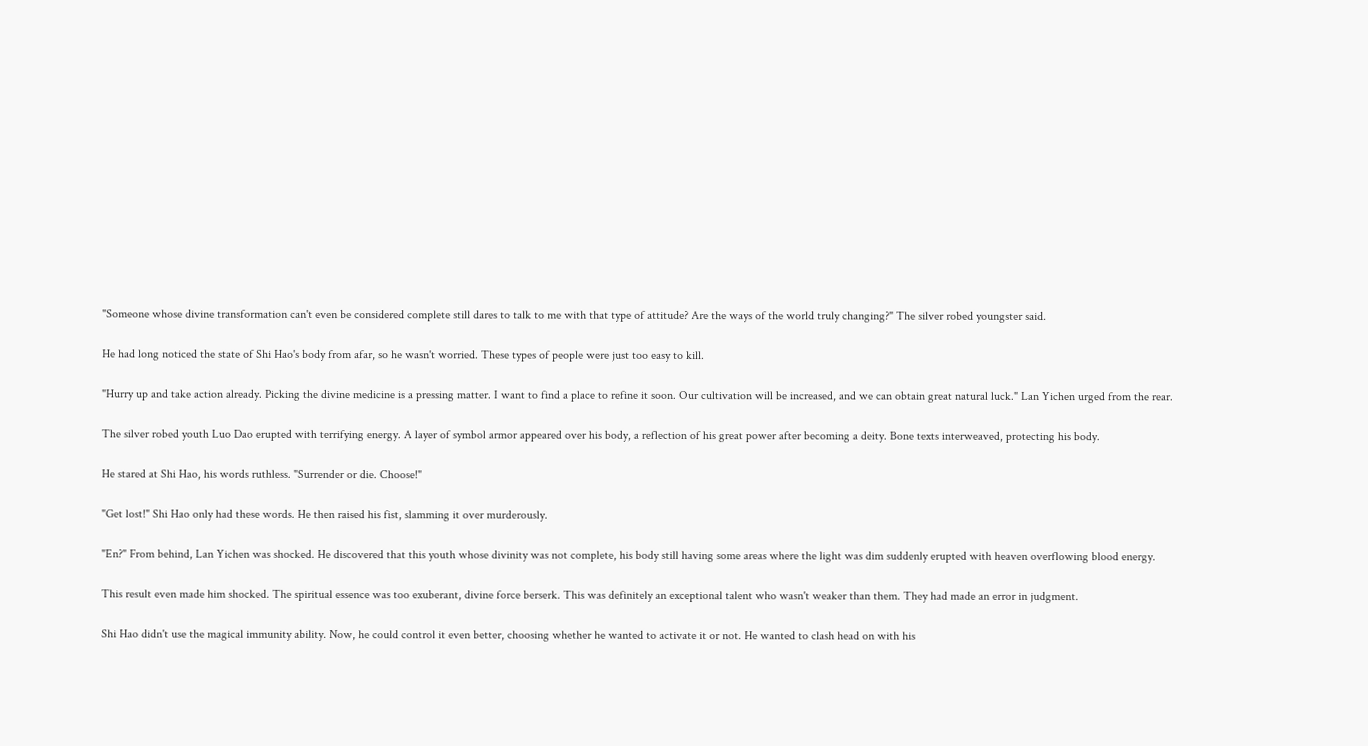"Someone whose divine transformation can't even be considered complete still dares to talk to me with that type of attitude? Are the ways of the world truly changing?" The silver robed youngster said.

He had long noticed the state of Shi Hao's body from afar, so he wasn't worried. These types of people were just too easy to kill.

"Hurry up and take action already. Picking the divine medicine is a pressing matter. I want to find a place to refine it soon. Our cultivation will be increased, and we can obtain great natural luck." Lan Yichen urged from the rear.

The silver robed youth Luo Dao erupted with terrifying energy. A layer of symbol armor appeared over his body, a reflection of his great power after becoming a deity. Bone texts interweaved, protecting his body.

He stared at Shi Hao, his words ruthless. "Surrender or die. Choose!"

"Get lost!" Shi Hao only had these words. He then raised his fist, slamming it over murderously.

"En?" From behind, Lan Yichen was shocked. He discovered that this youth whose divinity was not complete, his body still having some areas where the light was dim suddenly erupted with heaven overflowing blood energy.

This result even made him shocked. The spiritual essence was too exuberant, divine force berserk. This was definitely an exceptional talent who wasn't weaker than them. They had made an error in judgment.

Shi Hao didn't use the magical immunity ability. Now, he could control it even better, choosing whether he wanted to activate it or not. He wanted to clash head on with his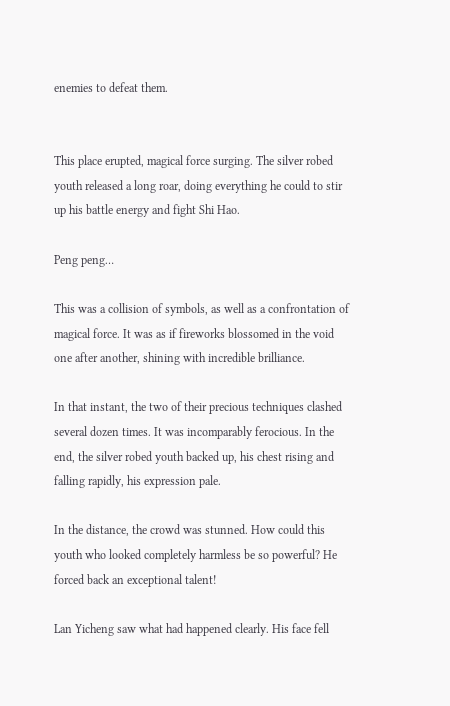enemies to defeat them.


This place erupted, magical force surging. The silver robed youth released a long roar, doing everything he could to stir up his battle energy and fight Shi Hao.

Peng peng…

This was a collision of symbols, as well as a confrontation of magical force. It was as if fireworks blossomed in the void one after another, shining with incredible brilliance.

In that instant, the two of their precious techniques clashed several dozen times. It was incomparably ferocious. In the end, the silver robed youth backed up, his chest rising and falling rapidly, his expression pale.

In the distance, the crowd was stunned. How could this youth who looked completely harmless be so powerful? He forced back an exceptional talent!

Lan Yicheng saw what had happened clearly. His face fell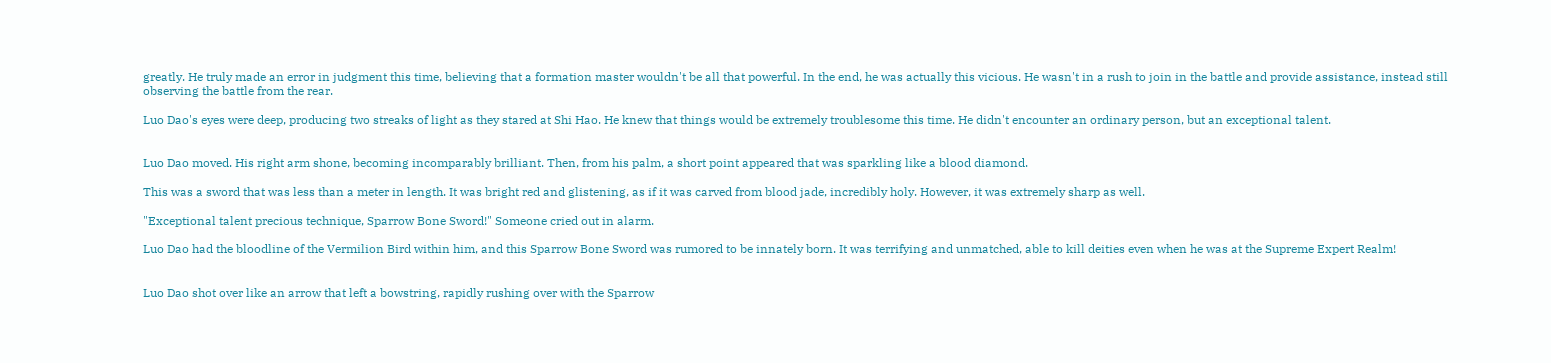greatly. He truly made an error in judgment this time, believing that a formation master wouldn't be all that powerful. In the end, he was actually this vicious. He wasn't in a rush to join in the battle and provide assistance, instead still observing the battle from the rear.

Luo Dao's eyes were deep, producing two streaks of light as they stared at Shi Hao. He knew that things would be extremely troublesome this time. He didn't encounter an ordinary person, but an exceptional talent.


Luo Dao moved. His right arm shone, becoming incomparably brilliant. Then, from his palm, a short point appeared that was sparkling like a blood diamond.

This was a sword that was less than a meter in length. It was bright red and glistening, as if it was carved from blood jade, incredibly holy. However, it was extremely sharp as well.

"Exceptional talent precious technique, Sparrow Bone Sword!" Someone cried out in alarm.

Luo Dao had the bloodline of the Vermilion Bird within him, and this Sparrow Bone Sword was rumored to be innately born. It was terrifying and unmatched, able to kill deities even when he was at the Supreme Expert Realm!


Luo Dao shot over like an arrow that left a bowstring, rapidly rushing over with the Sparrow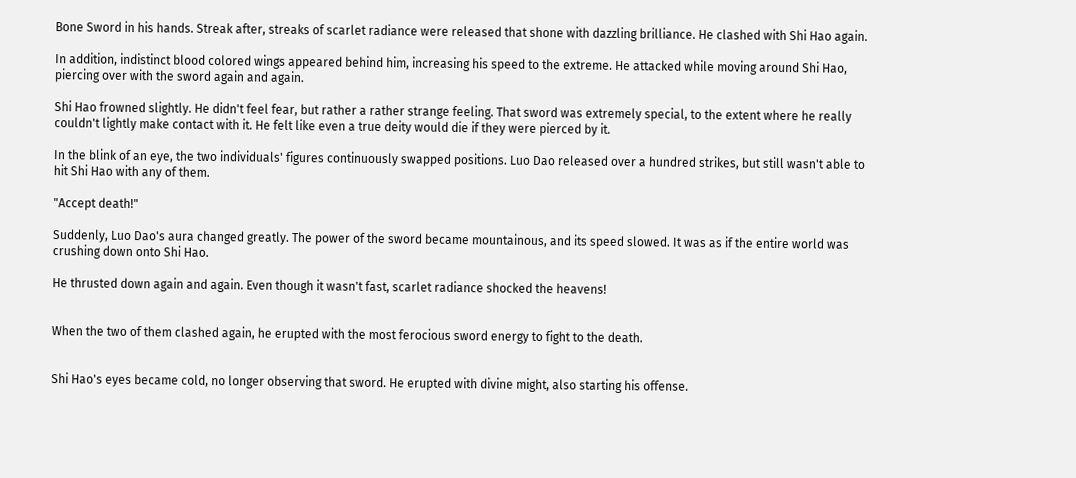Bone Sword in his hands. Streak after, streaks of scarlet radiance were released that shone with dazzling brilliance. He clashed with Shi Hao again.

In addition, indistinct blood colored wings appeared behind him, increasing his speed to the extreme. He attacked while moving around Shi Hao, piercing over with the sword again and again.

Shi Hao frowned slightly. He didn't feel fear, but rather a rather strange feeling. That sword was extremely special, to the extent where he really couldn't lightly make contact with it. He felt like even a true deity would die if they were pierced by it.

In the blink of an eye, the two individuals' figures continuously swapped positions. Luo Dao released over a hundred strikes, but still wasn't able to hit Shi Hao with any of them.

"Accept death!"

Suddenly, Luo Dao's aura changed greatly. The power of the sword became mountainous, and its speed slowed. It was as if the entire world was crushing down onto Shi Hao.

He thrusted down again and again. Even though it wasn't fast, scarlet radiance shocked the heavens!


When the two of them clashed again, he erupted with the most ferocious sword energy to fight to the death.


Shi Hao's eyes became cold, no longer observing that sword. He erupted with divine might, also starting his offense.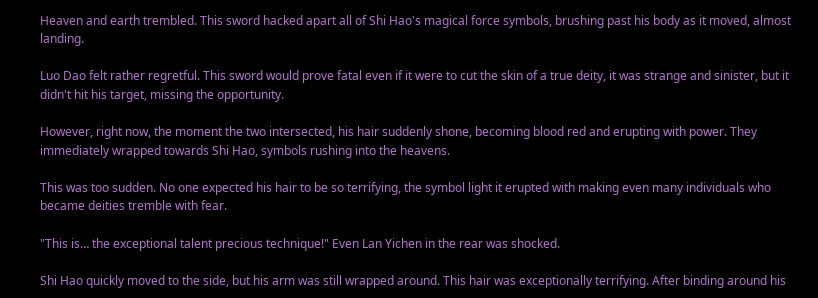Heaven and earth trembled. This sword hacked apart all of Shi Hao's magical force symbols, brushing past his body as it moved, almost landing.

Luo Dao felt rather regretful. This sword would prove fatal even if it were to cut the skin of a true deity, it was strange and sinister, but it didn't hit his target, missing the opportunity.

However, right now, the moment the two intersected, his hair suddenly shone, becoming blood red and erupting with power. They immediately wrapped towards Shi Hao, symbols rushing into the heavens.

This was too sudden. No one expected his hair to be so terrifying, the symbol light it erupted with making even many individuals who became deities tremble with fear.

"This is… the exceptional talent precious technique!" Even Lan Yichen in the rear was shocked.

Shi Hao quickly moved to the side, but his arm was still wrapped around. This hair was exceptionally terrifying. After binding around his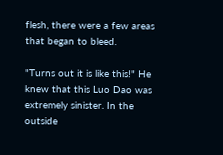flesh, there were a few areas that began to bleed.

"Turns out it is like this!" He knew that this Luo Dao was extremely sinister. In the outside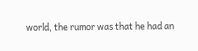world, the rumor was that he had an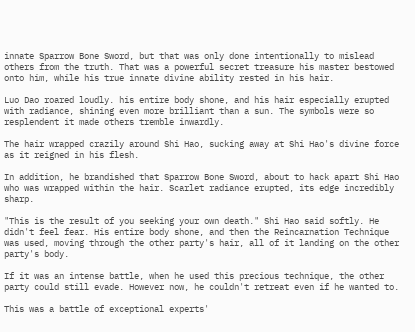innate Sparrow Bone Sword, but that was only done intentionally to mislead others from the truth. That was a powerful secret treasure his master bestowed onto him, while his true innate divine ability rested in his hair.

Luo Dao roared loudly. his entire body shone, and his hair especially erupted with radiance, shining even more brilliant than a sun. The symbols were so resplendent it made others tremble inwardly.

The hair wrapped crazily around Shi Hao, sucking away at Shi Hao's divine force as it reigned in his flesh.

In addition, he brandished that Sparrow Bone Sword, about to hack apart Shi Hao who was wrapped within the hair. Scarlet radiance erupted, its edge incredibly sharp.

"This is the result of you seeking your own death." Shi Hao said softly. He didn't feel fear. His entire body shone, and then the Reincarnation Technique was used, moving through the other party's hair, all of it landing on the other party's body.

If it was an intense battle, when he used this precious technique, the other party could still evade. However now, he couldn't retreat even if he wanted to.

This was a battle of exceptional experts'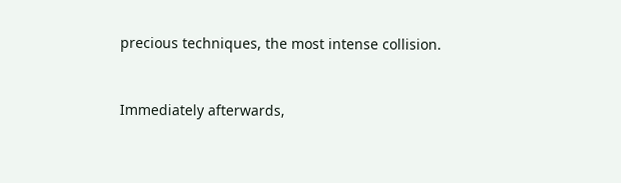precious techniques, the most intense collision.


Immediately afterwards,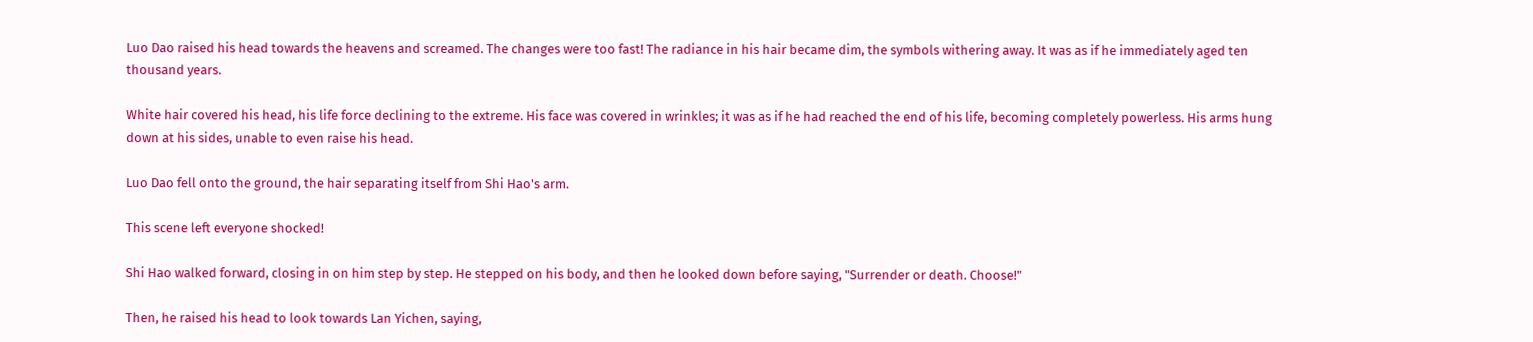Luo Dao raised his head towards the heavens and screamed. The changes were too fast! The radiance in his hair became dim, the symbols withering away. It was as if he immediately aged ten thousand years.

White hair covered his head, his life force declining to the extreme. His face was covered in wrinkles; it was as if he had reached the end of his life, becoming completely powerless. His arms hung down at his sides, unable to even raise his head.

Luo Dao fell onto the ground, the hair separating itself from Shi Hao's arm.

This scene left everyone shocked!

Shi Hao walked forward, closing in on him step by step. He stepped on his body, and then he looked down before saying, "Surrender or death. Choose!"

Then, he raised his head to look towards Lan Yichen, saying,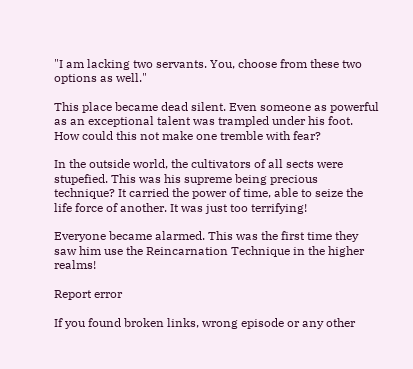"I am lacking two servants. You, choose from these two options as well."

This place became dead silent. Even someone as powerful as an exceptional talent was trampled under his foot. How could this not make one tremble with fear?

In the outside world, the cultivators of all sects were stupefied. This was his supreme being precious technique? It carried the power of time, able to seize the life force of another. It was just too terrifying!

Everyone became alarmed. This was the first time they saw him use the Reincarnation Technique in the higher realms!

Report error

If you found broken links, wrong episode or any other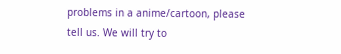problems in a anime/cartoon, please tell us. We will try to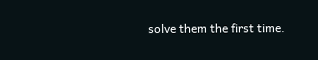solve them the first time.